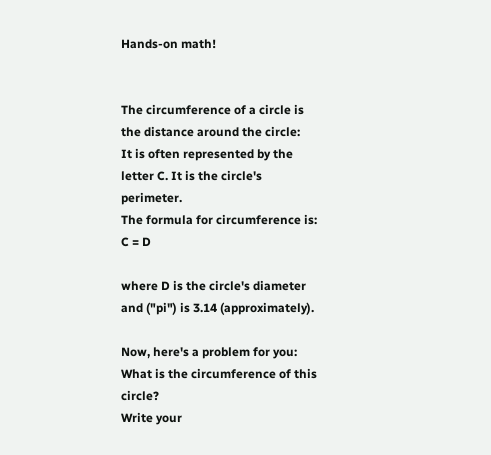Hands-on math!


The circumference of a circle is the distance around the circle:
It is often represented by the letter C. It is the circle's perimeter.
The formula for circumference is:
C = D

where D is the circle's diameter and ("pi") is 3.14 (approximately).

Now, here's a problem for you:
What is the circumference of this circle?
Write your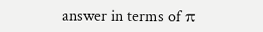answer in terms of π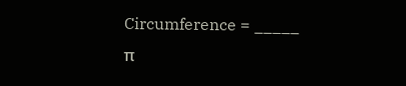Circumference = _____ π